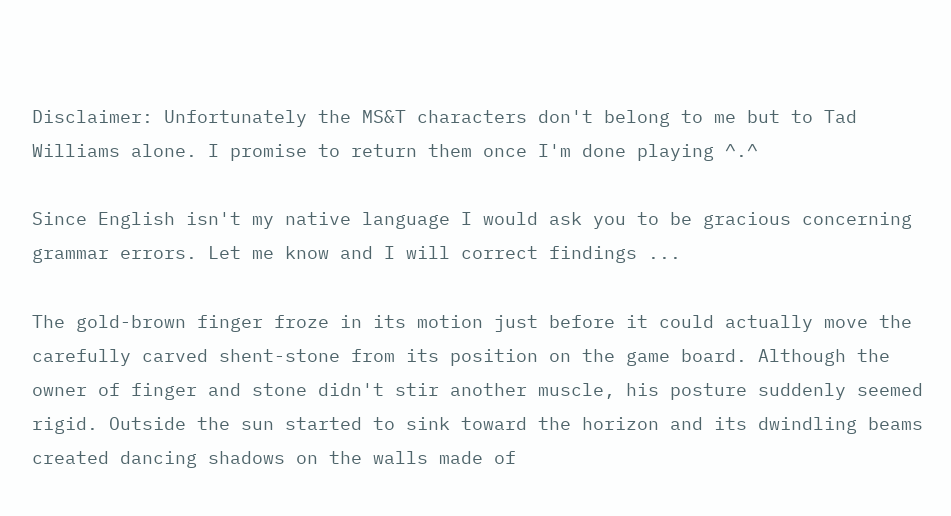Disclaimer: Unfortunately the MS&T characters don't belong to me but to Tad Williams alone. I promise to return them once I'm done playing ^.^

Since English isn't my native language I would ask you to be gracious concerning grammar errors. Let me know and I will correct findings ...

The gold-brown finger froze in its motion just before it could actually move the carefully carved shent-stone from its position on the game board. Although the owner of finger and stone didn't stir another muscle, his posture suddenly seemed rigid. Outside the sun started to sink toward the horizon and its dwindling beams created dancing shadows on the walls made of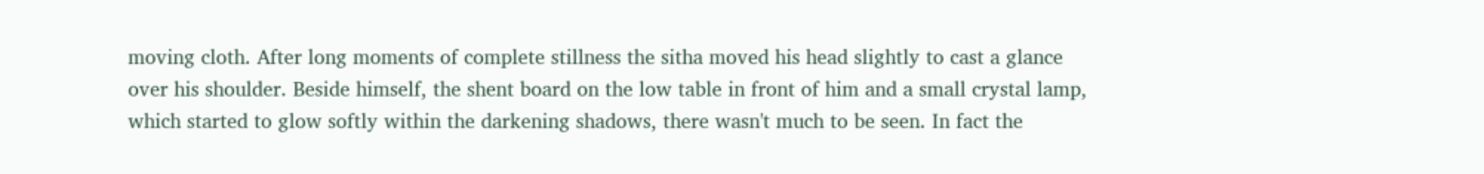moving cloth. After long moments of complete stillness the sitha moved his head slightly to cast a glance over his shoulder. Beside himself, the shent board on the low table in front of him and a small crystal lamp, which started to glow softly within the darkening shadows, there wasn't much to be seen. In fact the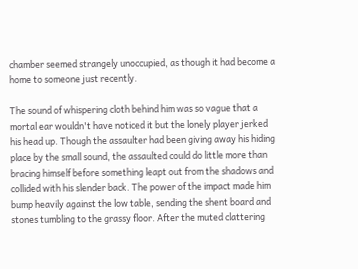chamber seemed strangely unoccupied, as though it had become a home to someone just recently.

The sound of whispering cloth behind him was so vague that a mortal ear wouldn't have noticed it but the lonely player jerked his head up. Though the assaulter had been giving away his hiding place by the small sound, the assaulted could do little more than bracing himself before something leapt out from the shadows and collided with his slender back. The power of the impact made him bump heavily against the low table, sending the shent board and stones tumbling to the grassy floor. After the muted clattering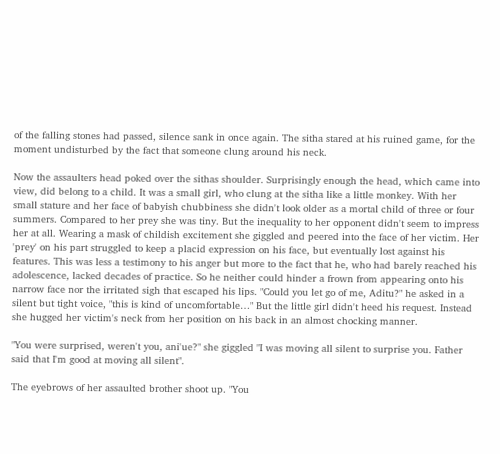of the falling stones had passed, silence sank in once again. The sitha stared at his ruined game, for the moment undisturbed by the fact that someone clung around his neck.

Now the assaulters head poked over the sithas shoulder. Surprisingly enough the head, which came into view, did belong to a child. It was a small girl, who clung at the sitha like a little monkey. With her small stature and her face of babyish chubbiness she didn't look older as a mortal child of three or four summers. Compared to her prey she was tiny. But the inequality to her opponent didn't seem to impress her at all. Wearing a mask of childish excitement she giggled and peered into the face of her victim. Her 'prey' on his part struggled to keep a placid expression on his face, but eventually lost against his features. This was less a testimony to his anger but more to the fact that he, who had barely reached his adolescence, lacked decades of practice. So he neither could hinder a frown from appearing onto his narrow face nor the irritated sigh that escaped his lips. "Could you let go of me, Aditu?" he asked in a silent but tight voice, "this is kind of uncomfortable…" But the little girl didn't heed his request. Instead she hugged her victim's neck from her position on his back in an almost chocking manner.

"You were surprised, weren't you, ani'ue?" she giggled "I was moving all silent to surprise you. Father said that I'm good at moving all silent".

The eyebrows of her assaulted brother shoot up. "You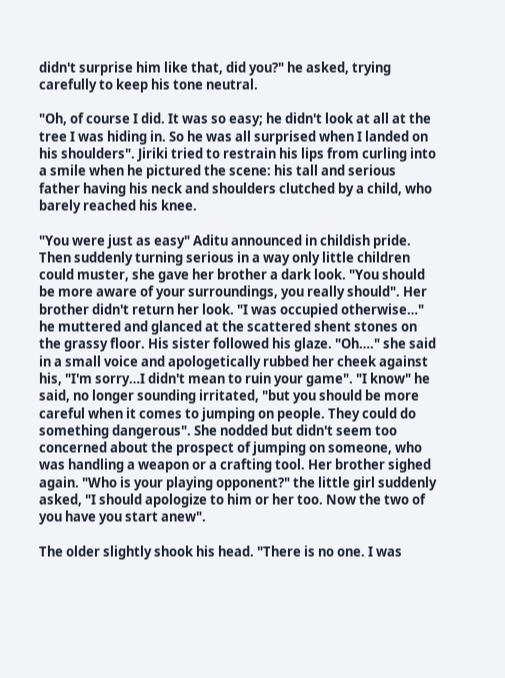didn't surprise him like that, did you?" he asked, trying carefully to keep his tone neutral.

"Oh, of course I did. It was so easy; he didn't look at all at the tree I was hiding in. So he was all surprised when I landed on his shoulders". Jiriki tried to restrain his lips from curling into a smile when he pictured the scene: his tall and serious father having his neck and shoulders clutched by a child, who barely reached his knee.

"You were just as easy" Aditu announced in childish pride. Then suddenly turning serious in a way only little children could muster, she gave her brother a dark look. "You should be more aware of your surroundings, you really should". Her brother didn't return her look. "I was occupied otherwise…" he muttered and glanced at the scattered shent stones on the grassy floor. His sister followed his glaze. "Oh…." she said in a small voice and apologetically rubbed her cheek against his, "I'm sorry…I didn't mean to ruin your game". "I know" he said, no longer sounding irritated, "but you should be more careful when it comes to jumping on people. They could do something dangerous". She nodded but didn't seem too concerned about the prospect of jumping on someone, who was handling a weapon or a crafting tool. Her brother sighed again. "Who is your playing opponent?" the little girl suddenly asked, "I should apologize to him or her too. Now the two of you have you start anew".

The older slightly shook his head. "There is no one. I was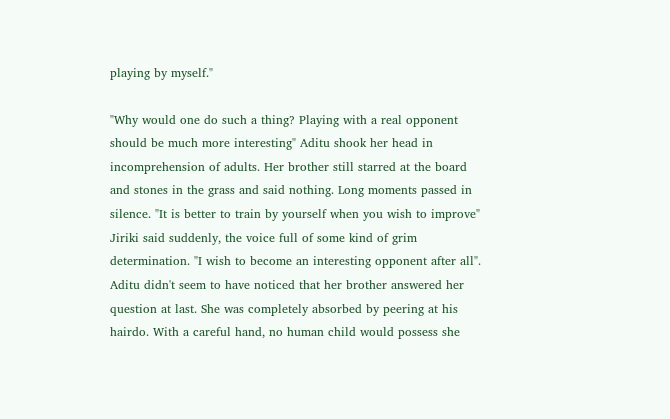playing by myself."

"Why would one do such a thing? Playing with a real opponent should be much more interesting" Aditu shook her head in incomprehension of adults. Her brother still starred at the board and stones in the grass and said nothing. Long moments passed in silence. "It is better to train by yourself when you wish to improve" Jiriki said suddenly, the voice full of some kind of grim determination. "I wish to become an interesting opponent after all". Aditu didn't seem to have noticed that her brother answered her question at last. She was completely absorbed by peering at his hairdo. With a careful hand, no human child would possess she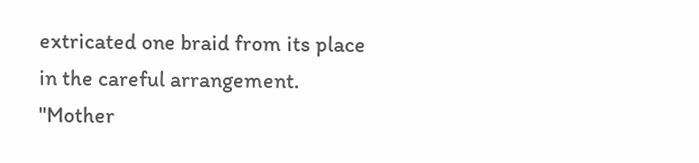extricated one braid from its place in the careful arrangement. "Mother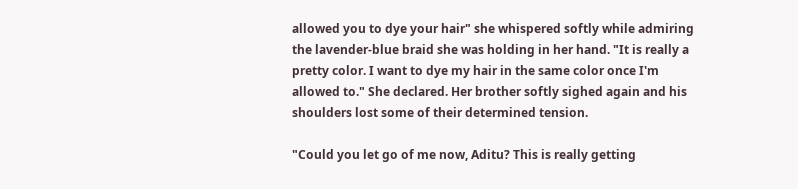allowed you to dye your hair" she whispered softly while admiring the lavender-blue braid she was holding in her hand. "It is really a pretty color. I want to dye my hair in the same color once I'm allowed to." She declared. Her brother softly sighed again and his shoulders lost some of their determined tension.

"Could you let go of me now, Aditu? This is really getting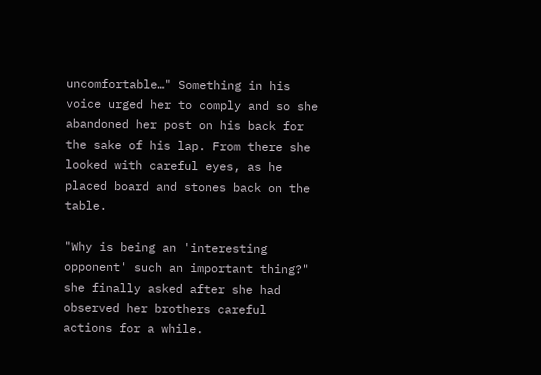uncomfortable…" Something in his voice urged her to comply and so she abandoned her post on his back for the sake of his lap. From there she looked with careful eyes, as he placed board and stones back on the table.

"Why is being an 'interesting opponent' such an important thing?" she finally asked after she had observed her brothers careful actions for a while.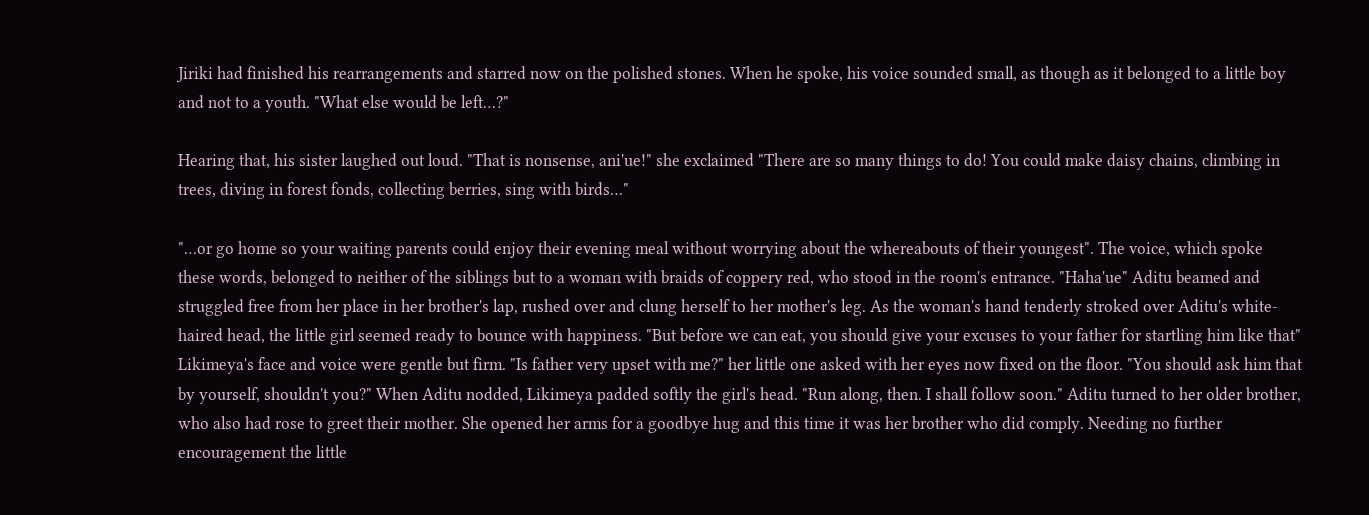Jiriki had finished his rearrangements and starred now on the polished stones. When he spoke, his voice sounded small, as though as it belonged to a little boy and not to a youth. "What else would be left…?"

Hearing that, his sister laughed out loud. "That is nonsense, ani'ue!" she exclaimed "There are so many things to do! You could make daisy chains, climbing in trees, diving in forest fonds, collecting berries, sing with birds…"

"…or go home so your waiting parents could enjoy their evening meal without worrying about the whereabouts of their youngest". The voice, which spoke these words, belonged to neither of the siblings but to a woman with braids of coppery red, who stood in the room's entrance. "Haha'ue" Aditu beamed and struggled free from her place in her brother's lap, rushed over and clung herself to her mother's leg. As the woman's hand tenderly stroked over Aditu's white-haired head, the little girl seemed ready to bounce with happiness. "But before we can eat, you should give your excuses to your father for startling him like that" Likimeya's face and voice were gentle but firm. "Is father very upset with me?" her little one asked with her eyes now fixed on the floor. "You should ask him that by yourself, shouldn't you?" When Aditu nodded, Likimeya padded softly the girl's head. "Run along, then. I shall follow soon." Aditu turned to her older brother, who also had rose to greet their mother. She opened her arms for a goodbye hug and this time it was her brother who did comply. Needing no further encouragement the little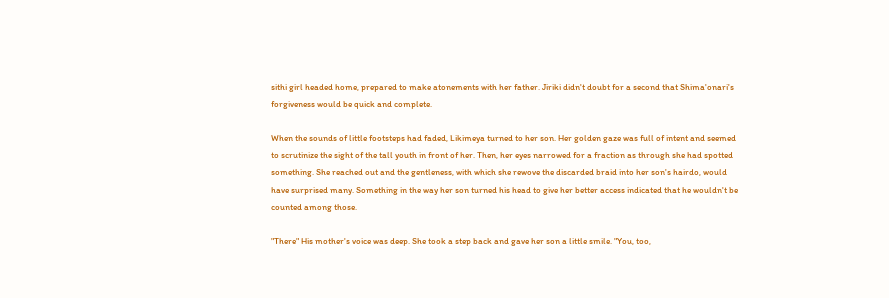sithi girl headed home, prepared to make atonements with her father. Jiriki didn't doubt for a second that Shima'onari's forgiveness would be quick and complete.

When the sounds of little footsteps had faded, Likimeya turned to her son. Her golden gaze was full of intent and seemed to scrutinize the sight of the tall youth in front of her. Then, her eyes narrowed for a fraction as through she had spotted something. She reached out and the gentleness, with which she rewove the discarded braid into her son's hairdo, would have surprised many. Something in the way her son turned his head to give her better access indicated that he wouldn't be counted among those.

"There" His mother's voice was deep. She took a step back and gave her son a little smile. "You, too,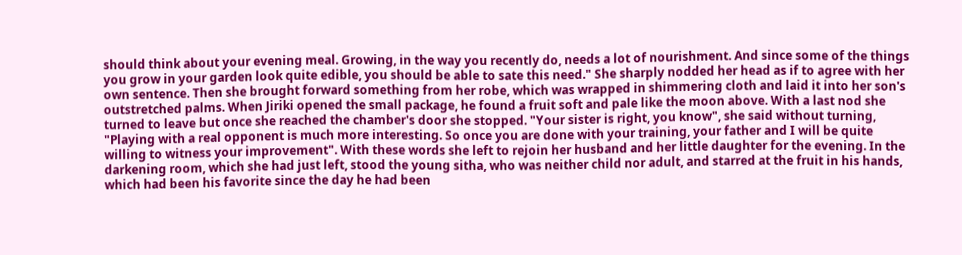should think about your evening meal. Growing, in the way you recently do, needs a lot of nourishment. And since some of the things you grow in your garden look quite edible, you should be able to sate this need." She sharply nodded her head as if to agree with her own sentence. Then she brought forward something from her robe, which was wrapped in shimmering cloth and laid it into her son's outstretched palms. When Jiriki opened the small package, he found a fruit soft and pale like the moon above. With a last nod she turned to leave but once she reached the chamber's door she stopped. "Your sister is right, you know", she said without turning, "Playing with a real opponent is much more interesting. So once you are done with your training, your father and I will be quite willing to witness your improvement". With these words she left to rejoin her husband and her little daughter for the evening. In the darkening room, which she had just left, stood the young sitha, who was neither child nor adult, and starred at the fruit in his hands, which had been his favorite since the day he had been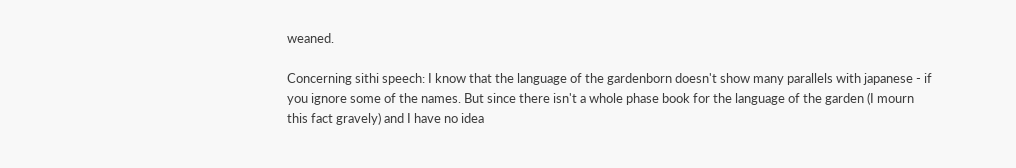weaned.

Concerning sithi speech: I know that the language of the gardenborn doesn't show many parallels with japanese - if you ignore some of the names. But since there isn't a whole phase book for the language of the garden (I mourn this fact gravely) and I have no idea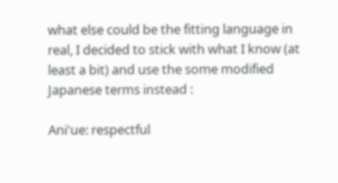what else could be the fitting language in real, I decided to stick with what I know (at least a bit) and use the some modified Japanese terms instead :

Ani'ue: respectful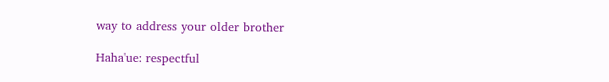way to address your older brother

Haha'ue: respectful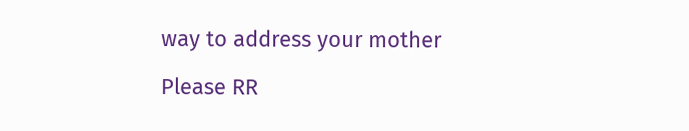way to address your mother

Please RR